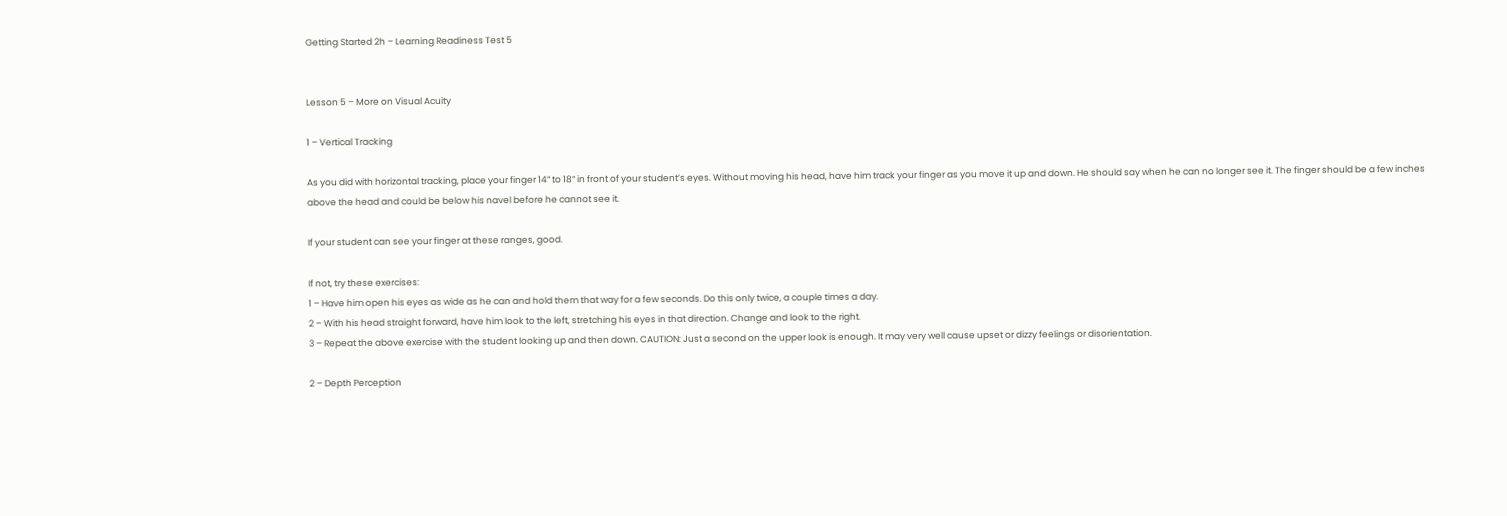Getting Started 2h – Learning Readiness Test 5


Lesson 5 – More on Visual Acuity

1 – Vertical Tracking

As you did with horizontal tracking, place your finger 14” to 18” in front of your student’s eyes. Without moving his head, have him track your finger as you move it up and down. He should say when he can no longer see it. The finger should be a few inches above the head and could be below his navel before he cannot see it.

If your student can see your finger at these ranges, good.

If not, try these exercises:
1 – Have him open his eyes as wide as he can and hold them that way for a few seconds. Do this only twice, a couple times a day.
2 – With his head straight forward, have him look to the left, stretching his eyes in that direction. Change and look to the right.
3 – Repeat the above exercise with the student looking up and then down. CAUTION: Just a second on the upper look is enough. It may very well cause upset or dizzy feelings or disorientation.

2 – Depth Perception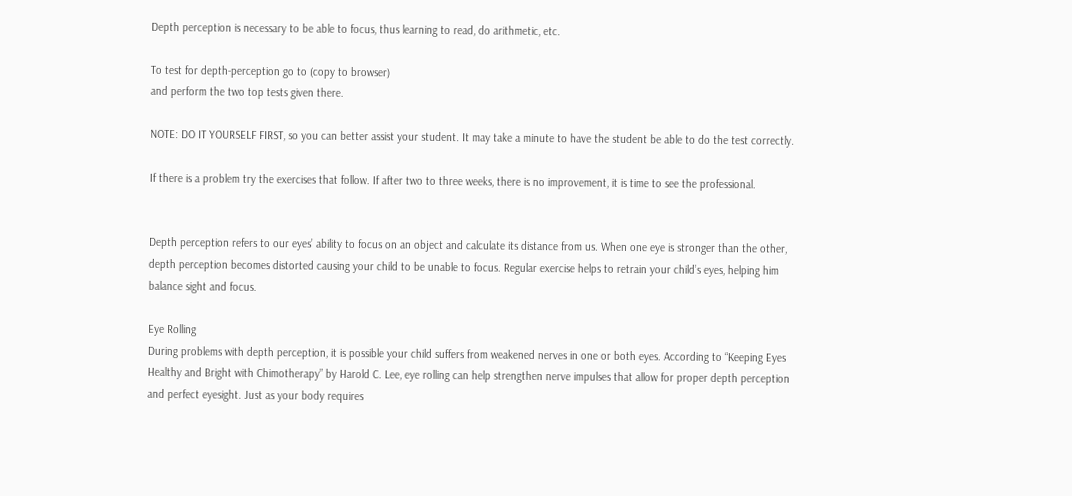Depth perception is necessary to be able to focus, thus learning to read, do arithmetic, etc.

To test for depth-perception go to (copy to browser)
and perform the two top tests given there.

NOTE: DO IT YOURSELF FIRST, so you can better assist your student. It may take a minute to have the student be able to do the test correctly.

If there is a problem try the exercises that follow. If after two to three weeks, there is no improvement, it is time to see the professional.


Depth perception refers to our eyes’ ability to focus on an object and calculate its distance from us. When one eye is stronger than the other, depth perception becomes distorted causing your child to be unable to focus. Regular exercise helps to retrain your child’s eyes, helping him balance sight and focus.

Eye Rolling
During problems with depth perception, it is possible your child suffers from weakened nerves in one or both eyes. According to “Keeping Eyes Healthy and Bright with Chimotherapy” by Harold C. Lee, eye rolling can help strengthen nerve impulses that allow for proper depth perception and perfect eyesight. Just as your body requires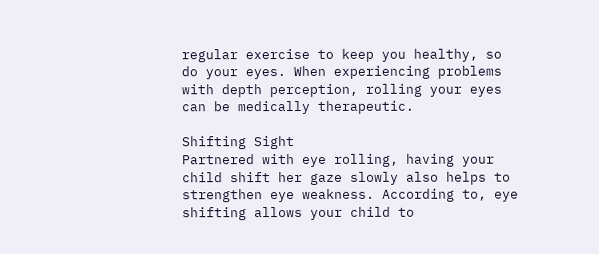regular exercise to keep you healthy, so do your eyes. When experiencing problems with depth perception, rolling your eyes can be medically therapeutic.

Shifting Sight
Partnered with eye rolling, having your child shift her gaze slowly also helps to strengthen eye weakness. According to, eye shifting allows your child to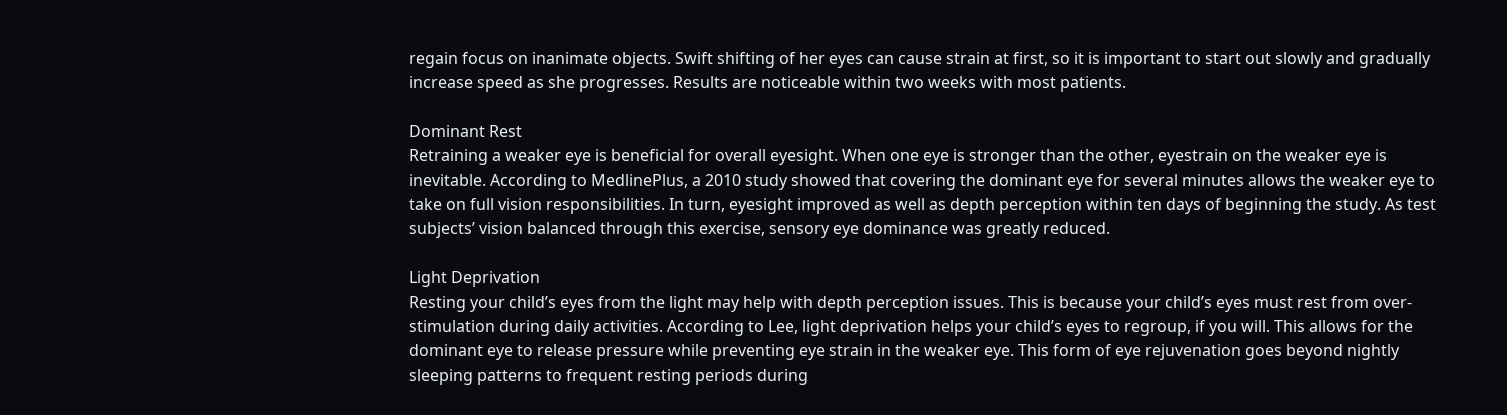regain focus on inanimate objects. Swift shifting of her eyes can cause strain at first, so it is important to start out slowly and gradually increase speed as she progresses. Results are noticeable within two weeks with most patients.

Dominant Rest
Retraining a weaker eye is beneficial for overall eyesight. When one eye is stronger than the other, eyestrain on the weaker eye is inevitable. According to MedlinePlus, a 2010 study showed that covering the dominant eye for several minutes allows the weaker eye to take on full vision responsibilities. In turn, eyesight improved as well as depth perception within ten days of beginning the study. As test subjects’ vision balanced through this exercise, sensory eye dominance was greatly reduced.

Light Deprivation
Resting your child’s eyes from the light may help with depth perception issues. This is because your child’s eyes must rest from over-stimulation during daily activities. According to Lee, light deprivation helps your child’s eyes to regroup, if you will. This allows for the dominant eye to release pressure while preventing eye strain in the weaker eye. This form of eye rejuvenation goes beyond nightly sleeping patterns to frequent resting periods during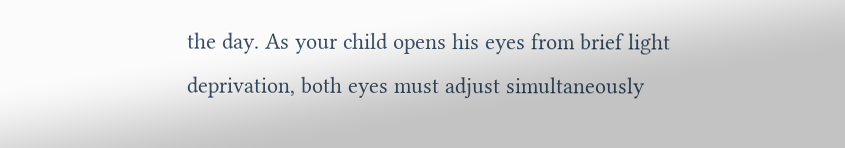the day. As your child opens his eyes from brief light deprivation, both eyes must adjust simultaneously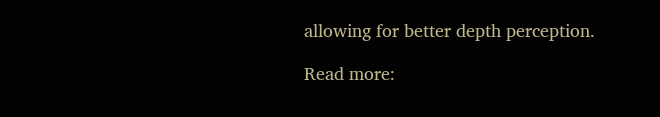allowing for better depth perception.

Read more: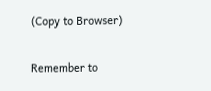(Copy to Browser)

Remember to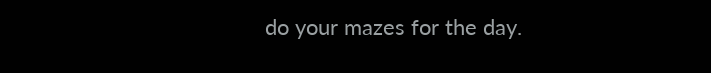do your mazes for the day.